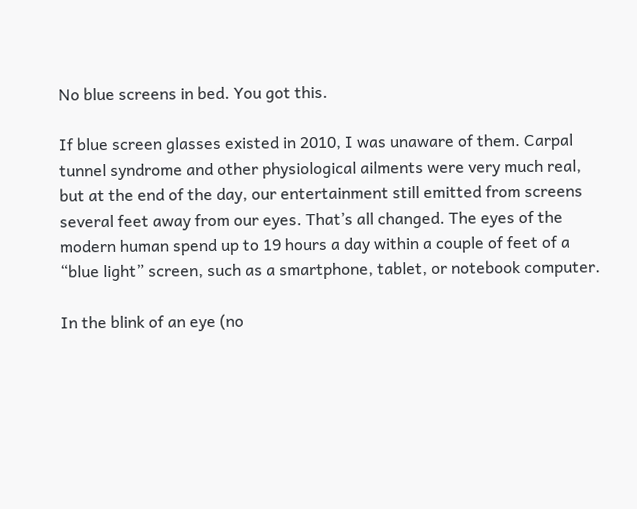No blue screens in bed. You got this.

If blue screen glasses existed in 2010, I was unaware of them. Carpal tunnel syndrome and other physiological ailments were very much real, but at the end of the day, our entertainment still emitted from screens several feet away from our eyes. That’s all changed. The eyes of the modern human spend up to 19 hours a day within a couple of feet of a “blue light” screen, such as a smartphone, tablet, or notebook computer.

In the blink of an eye (no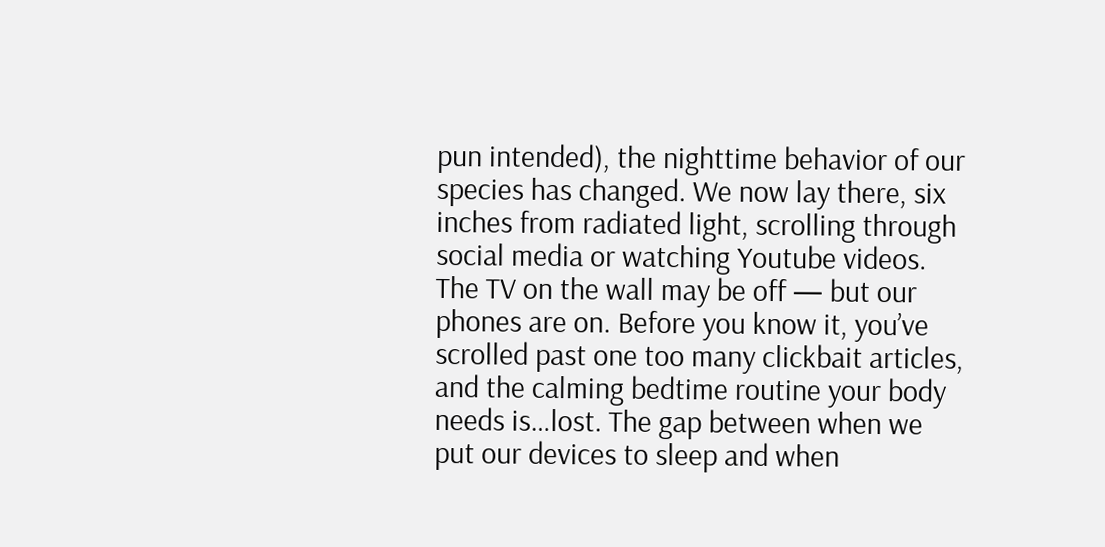pun intended), the nighttime behavior of our species has changed. We now lay there, six inches from radiated light, scrolling through social media or watching Youtube videos. The TV on the wall may be off — but our phones are on. Before you know it, you’ve scrolled past one too many clickbait articles, and the calming bedtime routine your body needs is…lost. The gap between when we put our devices to sleep and when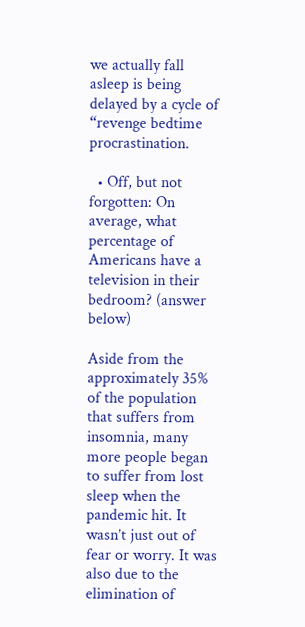we actually fall asleep is being delayed by a cycle of “revenge bedtime procrastination.

  • Off, but not forgotten: On average, what percentage of Americans have a television in their bedroom? (answer below)

Aside from the approximately 35% of the population that suffers from insomnia, many more people began to suffer from lost sleep when the pandemic hit. It wasn’t just out of fear or worry. It was also due to the elimination of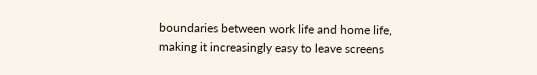boundaries between work life and home life, making it increasingly easy to leave screens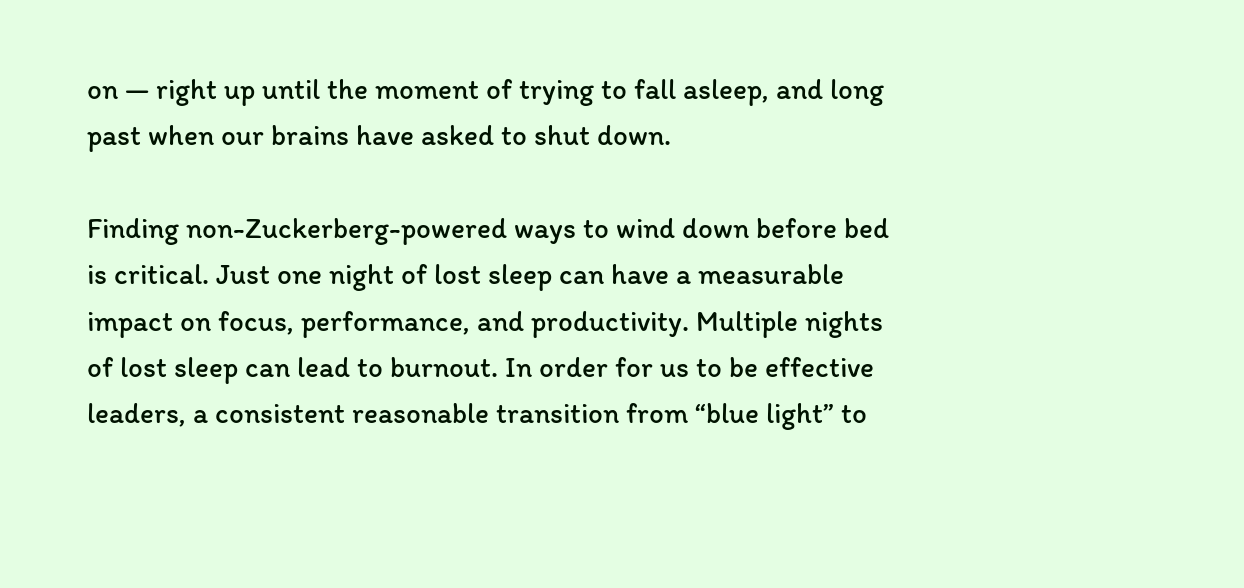on — right up until the moment of trying to fall asleep, and long past when our brains have asked to shut down.

Finding non-Zuckerberg-powered ways to wind down before bed is critical. Just one night of lost sleep can have a measurable impact on focus, performance, and productivity. Multiple nights of lost sleep can lead to burnout. In order for us to be effective leaders, a consistent reasonable transition from “blue light” to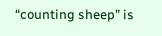“counting sheep” is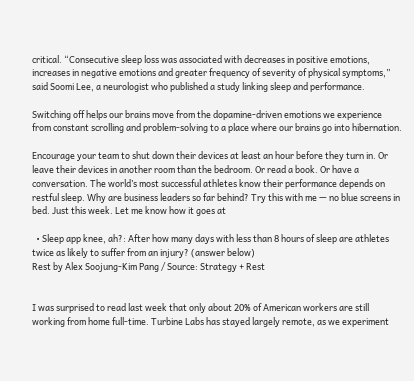critical. “Consecutive sleep loss was associated with decreases in positive emotions, increases in negative emotions and greater frequency of severity of physical symptoms,” said Soomi Lee, a neurologist who published a study linking sleep and performance.

Switching off helps our brains move from the dopamine-driven emotions we experience from constant scrolling and problem-solving to a place where our brains go into hibernation.

Encourage your team to shut down their devices at least an hour before they turn in. Or leave their devices in another room than the bedroom. Or read a book. Or have a conversation. The world’s most successful athletes know their performance depends on restful sleep. Why are business leaders so far behind? Try this with me — no blue screens in bed. Just this week. Let me know how it goes at

  • Sleep app knee, ah?: After how many days with less than 8 hours of sleep are athletes twice as likely to suffer from an injury? (answer below)
Rest by Alex Soojung-Kim Pang / Source: Strategy + Rest


I was surprised to read last week that only about 20% of American workers are still working from home full-time. Turbine Labs has stayed largely remote, as we experiment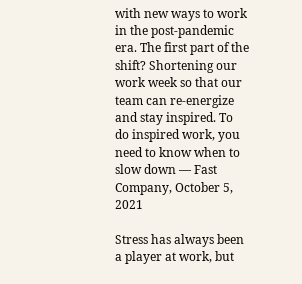with new ways to work in the post-pandemic era. The first part of the shift? Shortening our work week so that our team can re-energize and stay inspired. To do inspired work, you need to know when to slow down — Fast Company, October 5, 2021

Stress has always been a player at work, but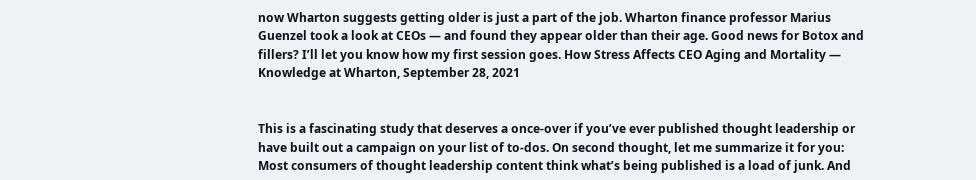now Wharton suggests getting older is just a part of the job. Wharton finance professor Marius Guenzel took a look at CEOs — and found they appear older than their age. Good news for Botox and fillers? I’ll let you know how my first session goes. How Stress Affects CEO Aging and Mortality — Knowledge at Wharton, September 28, 2021


This is a fascinating study that deserves a once-over if you’ve ever published thought leadership or have built out a campaign on your list of to-dos. On second thought, let me summarize it for you: Most consumers of thought leadership content think what’s being published is a load of junk. And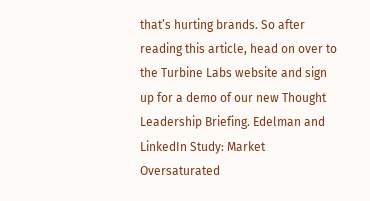that’s hurting brands. So after reading this article, head on over to the Turbine Labs website and sign up for a demo of our new Thought Leadership Briefing. Edelman and LinkedIn Study: Market Oversaturated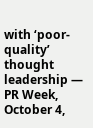with ‘poor-quality’ thought leadership — PR Week, October 4,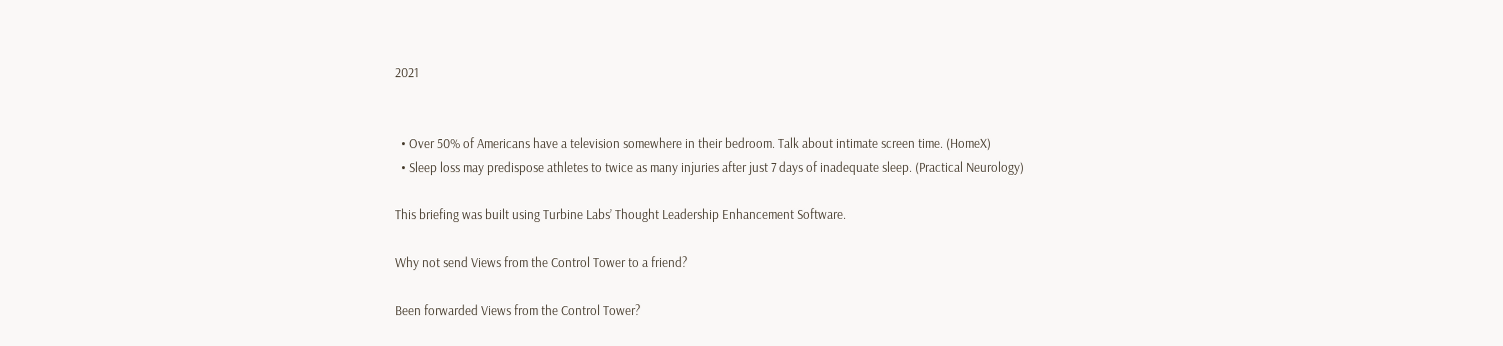2021


  • Over 50% of Americans have a television somewhere in their bedroom. Talk about intimate screen time. (HomeX)
  • Sleep loss may predispose athletes to twice as many injuries after just 7 days of inadequate sleep. (Practical Neurology)

This briefing was built using Turbine Labs’ Thought Leadership Enhancement Software.

Why not send Views from the Control Tower to a friend?

Been forwarded Views from the Control Tower?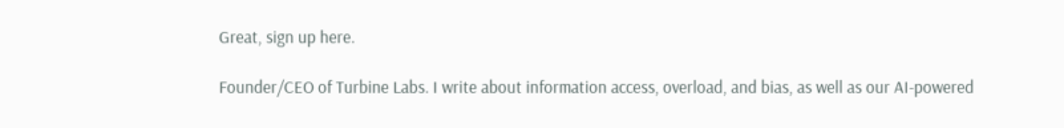Great, sign up here.

Founder/CEO of Turbine Labs. I write about information access, overload, and bias, as well as our AI-powered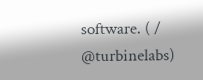software. ( / @turbinelabs)